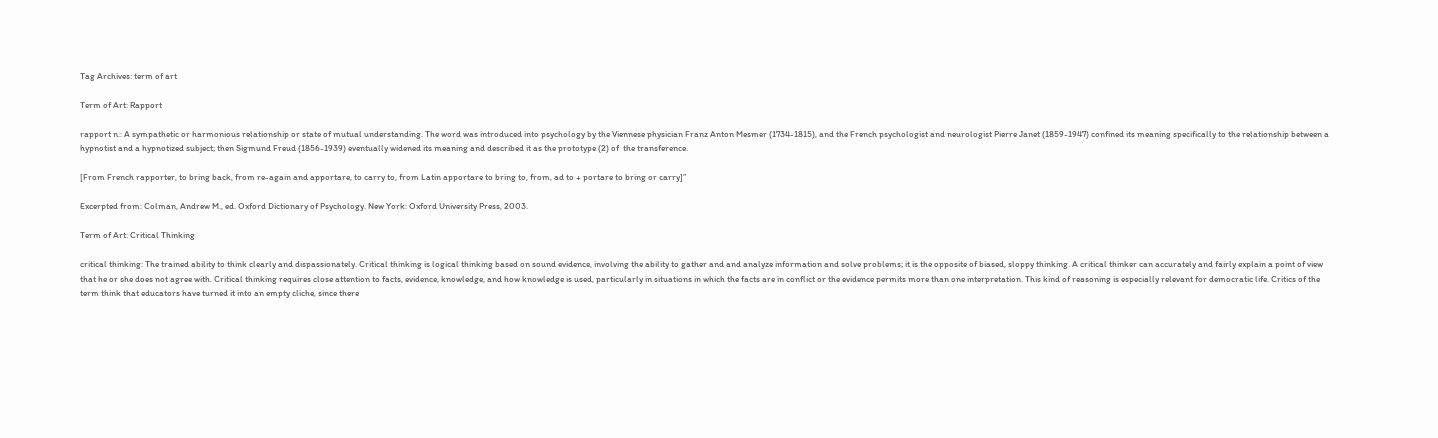Tag Archives: term of art

Term of Art: Rapport

rapport n.: A sympathetic or harmonious relationship or state of mutual understanding. The word was introduced into psychology by the Viennese physician Franz Anton Mesmer (1734-1815), and the French psychologist and neurologist Pierre Janet (1859-1947) confined its meaning specifically to the relationship between a hypnotist and a hypnotized subject; then Sigmund Freud (1856-1939) eventually widened its meaning and described it as the prototype (2) of  the transference.

[From French rapporter, to bring back, from re-again and apportare, to carry to, from Latin apportare to bring to, from, ad to + portare to bring or carry]”

Excerpted from: Colman, Andrew M., ed. Oxford Dictionary of Psychology. New York: Oxford University Press, 2003.

Term of Art: Critical Thinking

critical thinking: The trained ability to think clearly and dispassionately. Critical thinking is logical thinking based on sound evidence, involving the ability to gather and and analyze information and solve problems; it is the opposite of biased, sloppy thinking. A critical thinker can accurately and fairly explain a point of view that he or she does not agree with. Critical thinking requires close attention to facts, evidence, knowledge, and how knowledge is used, particularly in situations in which the facts are in conflict or the evidence permits more than one interpretation. This kind of reasoning is especially relevant for democratic life. Critics of the term think that educators have turned it into an empty cliche, since there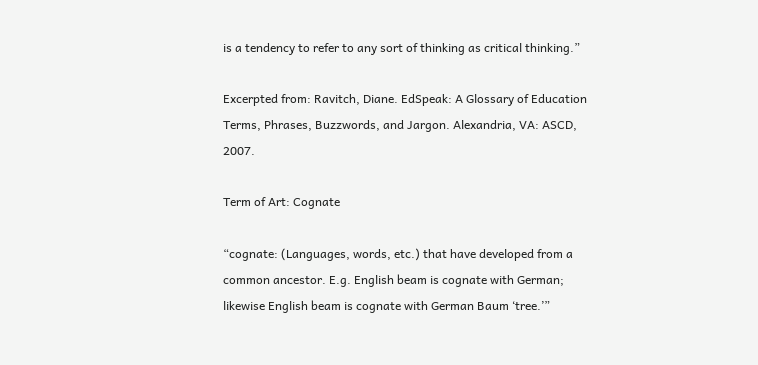is a tendency to refer to any sort of thinking as critical thinking.”

Excerpted from: Ravitch, Diane. EdSpeak: A Glossary of Education Terms, Phrases, Buzzwords, and Jargon. Alexandria, VA: ASCD, 2007.

Term of Art: Cognate

“cognate: (Languages, words, etc.) that have developed from a common ancestor. E.g. English beam is cognate with German; likewise English beam is cognate with German Baum ‘tree.’”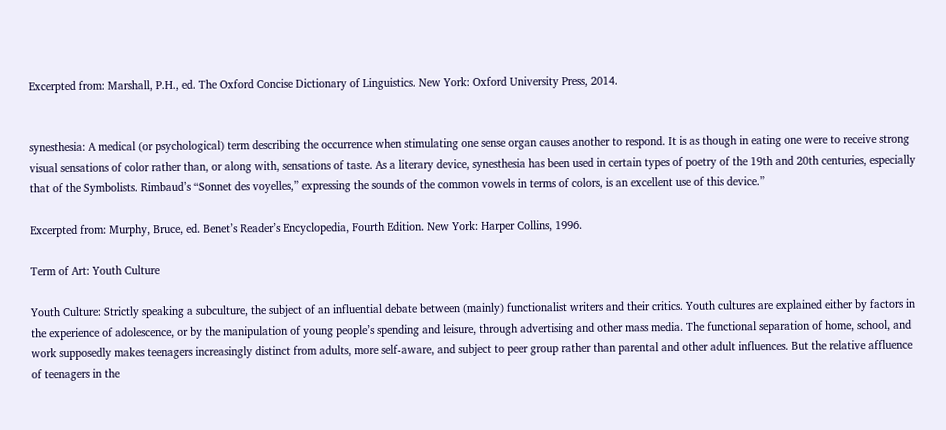Excerpted from: Marshall, P.H., ed. The Oxford Concise Dictionary of Linguistics. New York: Oxford University Press, 2014.


synesthesia: A medical (or psychological) term describing the occurrence when stimulating one sense organ causes another to respond. It is as though in eating one were to receive strong visual sensations of color rather than, or along with, sensations of taste. As a literary device, synesthesia has been used in certain types of poetry of the 19th and 20th centuries, especially that of the Symbolists. Rimbaud’s “Sonnet des voyelles,” expressing the sounds of the common vowels in terms of colors, is an excellent use of this device.”

Excerpted from: Murphy, Bruce, ed. Benet’s Reader’s Encyclopedia, Fourth Edition. New York: Harper Collins, 1996.

Term of Art: Youth Culture

Youth Culture: Strictly speaking a subculture, the subject of an influential debate between (mainly) functionalist writers and their critics. Youth cultures are explained either by factors in the experience of adolescence, or by the manipulation of young people’s spending and leisure, through advertising and other mass media. The functional separation of home, school, and work supposedly makes teenagers increasingly distinct from adults, more self-aware, and subject to peer group rather than parental and other adult influences. But the relative affluence of teenagers in the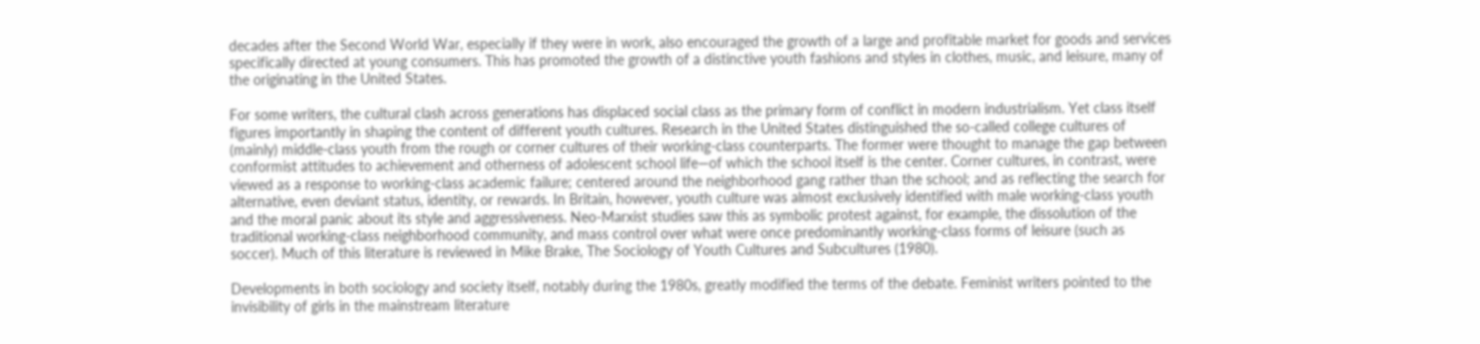decades after the Second World War, especially if they were in work, also encouraged the growth of a large and profitable market for goods and services specifically directed at young consumers. This has promoted the growth of a distinctive youth fashions and styles in clothes, music, and leisure, many of the originating in the United States.

For some writers, the cultural clash across generations has displaced social class as the primary form of conflict in modern industrialism. Yet class itself figures importantly in shaping the content of different youth cultures. Research in the United States distinguished the so-called college cultures of (mainly) middle-class youth from the rough or corner cultures of their working-class counterparts. The former were thought to manage the gap between conformist attitudes to achievement and otherness of adolescent school life—of which the school itself is the center. Corner cultures, in contrast, were viewed as a response to working-class academic failure; centered around the neighborhood gang rather than the school; and as reflecting the search for alternative, even deviant status, identity, or rewards. In Britain, however, youth culture was almost exclusively identified with male working-class youth and the moral panic about its style and aggressiveness. Neo-Marxist studies saw this as symbolic protest against, for example, the dissolution of the traditional working-class neighborhood community, and mass control over what were once predominantly working-class forms of leisure (such as soccer). Much of this literature is reviewed in Mike Brake, The Sociology of Youth Cultures and Subcultures (1980).

Developments in both sociology and society itself, notably during the 1980s, greatly modified the terms of the debate. Feminist writers pointed to the invisibility of girls in the mainstream literature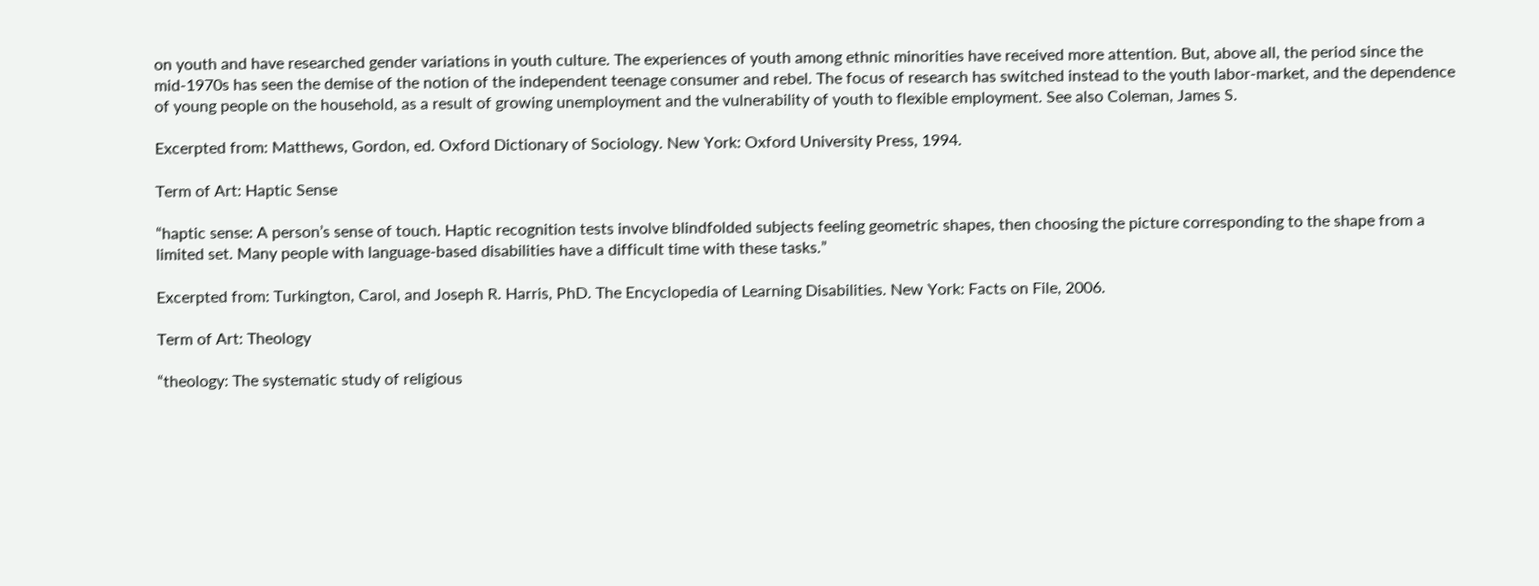on youth and have researched gender variations in youth culture. The experiences of youth among ethnic minorities have received more attention. But, above all, the period since the mid-1970s has seen the demise of the notion of the independent teenage consumer and rebel. The focus of research has switched instead to the youth labor-market, and the dependence of young people on the household, as a result of growing unemployment and the vulnerability of youth to flexible employment. See also Coleman, James S.

Excerpted from: Matthews, Gordon, ed. Oxford Dictionary of Sociology. New York: Oxford University Press, 1994.

Term of Art: Haptic Sense

“haptic sense: A person’s sense of touch. Haptic recognition tests involve blindfolded subjects feeling geometric shapes, then choosing the picture corresponding to the shape from a limited set. Many people with language-based disabilities have a difficult time with these tasks.”

Excerpted from: Turkington, Carol, and Joseph R. Harris, PhD. The Encyclopedia of Learning Disabilities. New York: Facts on File, 2006.

Term of Art: Theology

“theology: The systematic study of religious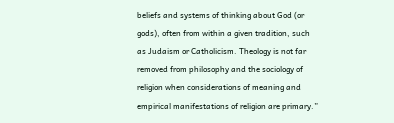beliefs and systems of thinking about God (or gods), often from within a given tradition, such as Judaism or Catholicism. Theology is not far removed from philosophy and the sociology of religion when considerations of meaning and empirical manifestations of religion are primary.”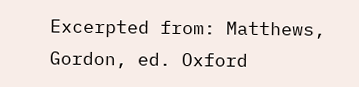Excerpted from: Matthews, Gordon, ed. Oxford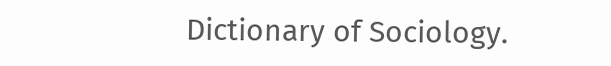Dictionary of Sociology.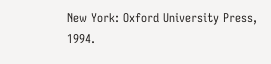New York: Oxford University Press, 1994.